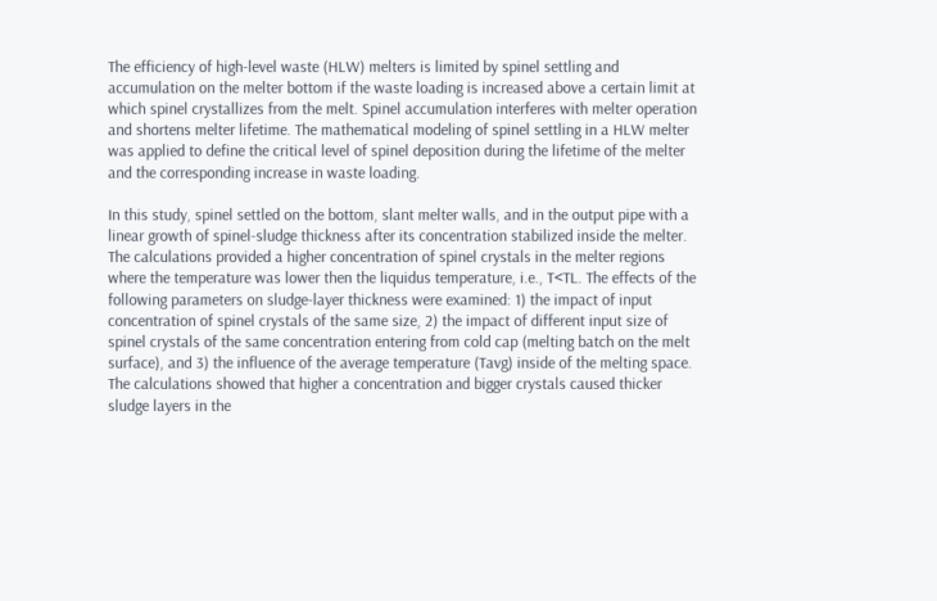The efficiency of high-level waste (HLW) melters is limited by spinel settling and accumulation on the melter bottom if the waste loading is increased above a certain limit at which spinel crystallizes from the melt. Spinel accumulation interferes with melter operation and shortens melter lifetime. The mathematical modeling of spinel settling in a HLW melter was applied to define the critical level of spinel deposition during the lifetime of the melter and the corresponding increase in waste loading.

In this study, spinel settled on the bottom, slant melter walls, and in the output pipe with a linear growth of spinel-sludge thickness after its concentration stabilized inside the melter. The calculations provided a higher concentration of spinel crystals in the melter regions where the temperature was lower then the liquidus temperature, i.e., T<TL. The effects of the following parameters on sludge-layer thickness were examined: 1) the impact of input concentration of spinel crystals of the same size, 2) the impact of different input size of spinel crystals of the same concentration entering from cold cap (melting batch on the melt surface), and 3) the influence of the average temperature (Tavg) inside of the melting space. The calculations showed that higher a concentration and bigger crystals caused thicker sludge layers in the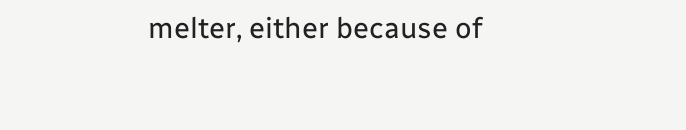melter, either because of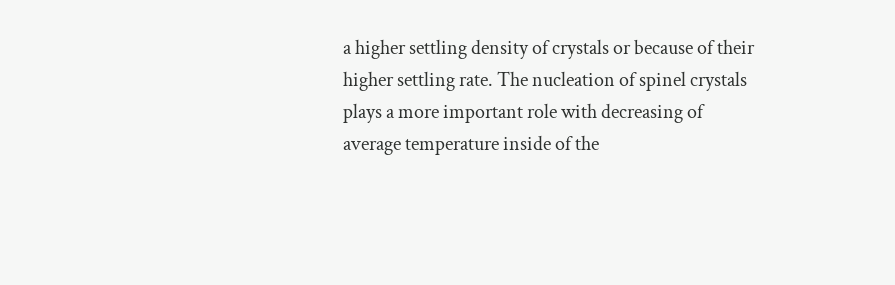a higher settling density of crystals or because of their higher settling rate. The nucleation of spinel crystals plays a more important role with decreasing of average temperature inside of the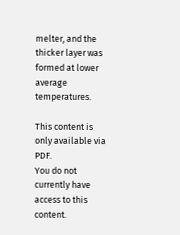melter, and the thicker layer was formed at lower average temperatures.

This content is only available via PDF.
You do not currently have access to this content.